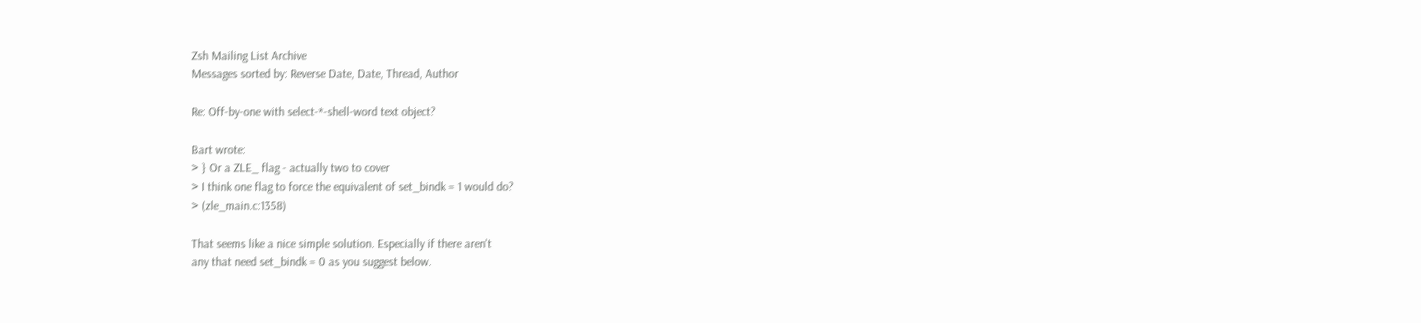Zsh Mailing List Archive
Messages sorted by: Reverse Date, Date, Thread, Author

Re: Off-by-one with select-*-shell-word text object?

Bart wrote:
> } Or a ZLE_ flag - actually two to cover
> I think one flag to force the equivalent of set_bindk = 1 would do?
> (zle_main.c:1358)

That seems like a nice simple solution. Especially if there aren't
any that need set_bindk = 0 as you suggest below.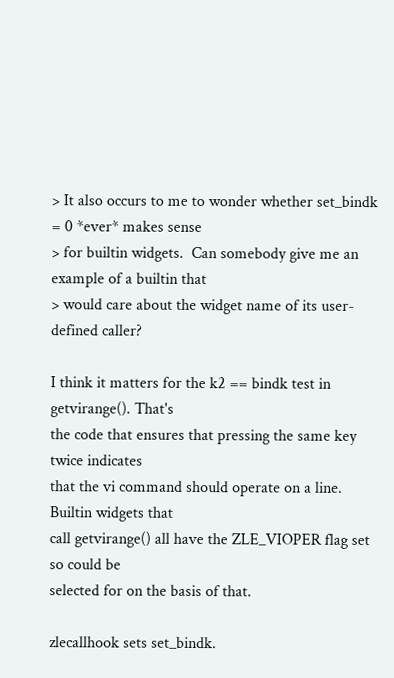> It also occurs to me to wonder whether set_bindk = 0 *ever* makes sense
> for builtin widgets.  Can somebody give me an example of a builtin that
> would care about the widget name of its user-defined caller?

I think it matters for the k2 == bindk test in getvirange(). That's
the code that ensures that pressing the same key twice indicates
that the vi command should operate on a line. Builtin widgets that
call getvirange() all have the ZLE_VIOPER flag set so could be
selected for on the basis of that.

zlecallhook sets set_bindk.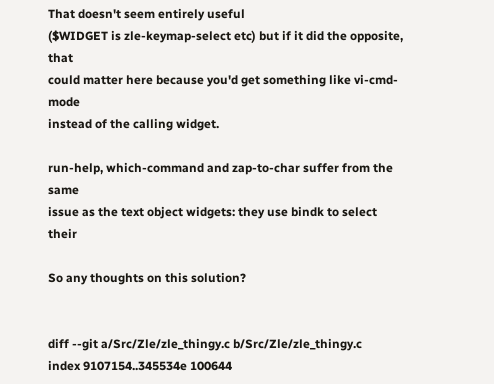That doesn't seem entirely useful
($WIDGET is zle-keymap-select etc) but if it did the opposite, that
could matter here because you'd get something like vi-cmd-mode
instead of the calling widget.

run-help, which-command and zap-to-char suffer from the same
issue as the text object widgets: they use bindk to select their

So any thoughts on this solution?


diff --git a/Src/Zle/zle_thingy.c b/Src/Zle/zle_thingy.c
index 9107154..345534e 100644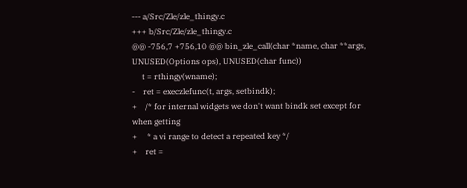--- a/Src/Zle/zle_thingy.c
+++ b/Src/Zle/zle_thingy.c
@@ -756,7 +756,10 @@ bin_zle_call(char *name, char **args, UNUSED(Options ops), UNUSED(char func))
     t = rthingy(wname);
-    ret = execzlefunc(t, args, setbindk);
+    /* for internal widgets we don't want bindk set except for when getting
+     * a vi range to detect a repeated key */
+    ret =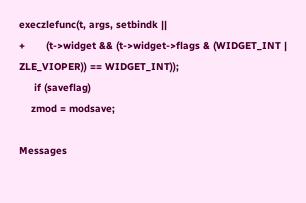execzlefunc(t, args, setbindk ||
+       (t->widget && (t->widget->flags & (WIDGET_INT | ZLE_VIOPER)) == WIDGET_INT));
     if (saveflag)
    zmod = modsave;

Messages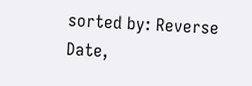sorted by: Reverse Date,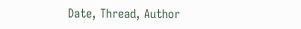Date, Thread, Author